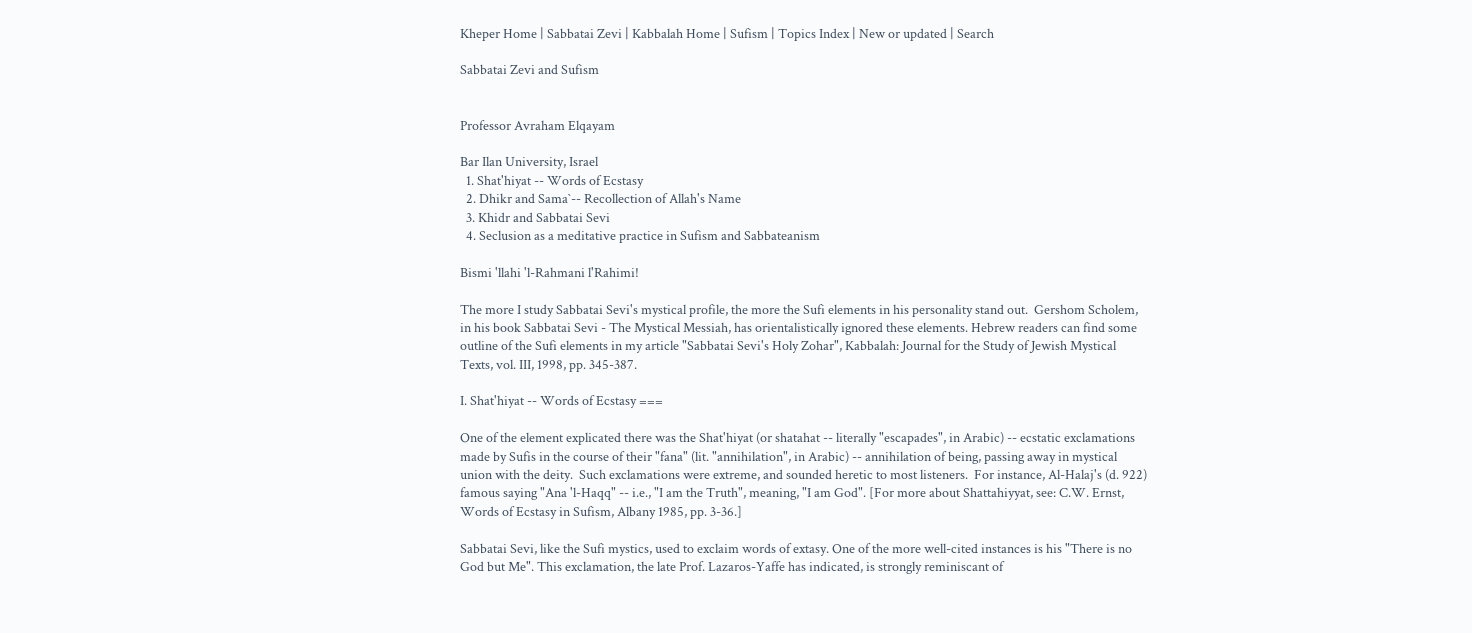Kheper Home | Sabbatai Zevi | Kabbalah Home | Sufism | Topics Index | New or updated | Search

Sabbatai Zevi and Sufism


Professor Avraham Elqayam

Bar Ilan University, Israel
  1. Shat'hiyat -- Words of Ecstasy
  2. Dhikr and Sama`-- Recollection of Allah's Name
  3. Khidr and Sabbatai Sevi
  4. Seclusion as a meditative practice in Sufism and Sabbateanism

Bismi 'llahi 'l-Rahmani l'Rahimi!

The more I study Sabbatai Sevi's mystical profile, the more the Sufi elements in his personality stand out.  Gershom Scholem, in his book Sabbatai Sevi - The Mystical Messiah, has orientalistically ignored these elements. Hebrew readers can find some outline of the Sufi elements in my article "Sabbatai Sevi's Holy Zohar", Kabbalah: Journal for the Study of Jewish Mystical Texts, vol. III, 1998, pp. 345-387.

I. Shat'hiyat -- Words of Ecstasy ===

One of the element explicated there was the Shat'hiyat (or shatahat -- literally "escapades", in Arabic) -- ecstatic exclamations  made by Sufis in the course of their "fana" (lit. "annihilation", in Arabic) -- annihilation of being, passing away in mystical union with the deity.  Such exclamations were extreme, and sounded heretic to most listeners.  For instance, Al-Halaj's (d. 922) famous saying "Ana 'l-Haqq" -- i.e., "I am the Truth", meaning, "I am God". [For more about Shattahiyyat, see: C.W. Ernst, Words of Ecstasy in Sufism, Albany 1985, pp. 3-36.]

Sabbatai Sevi, like the Sufi mystics, used to exclaim words of extasy. One of the more well-cited instances is his "There is no God but Me". This exclamation, the late Prof. Lazaros-Yaffe has indicated, is strongly reminiscant of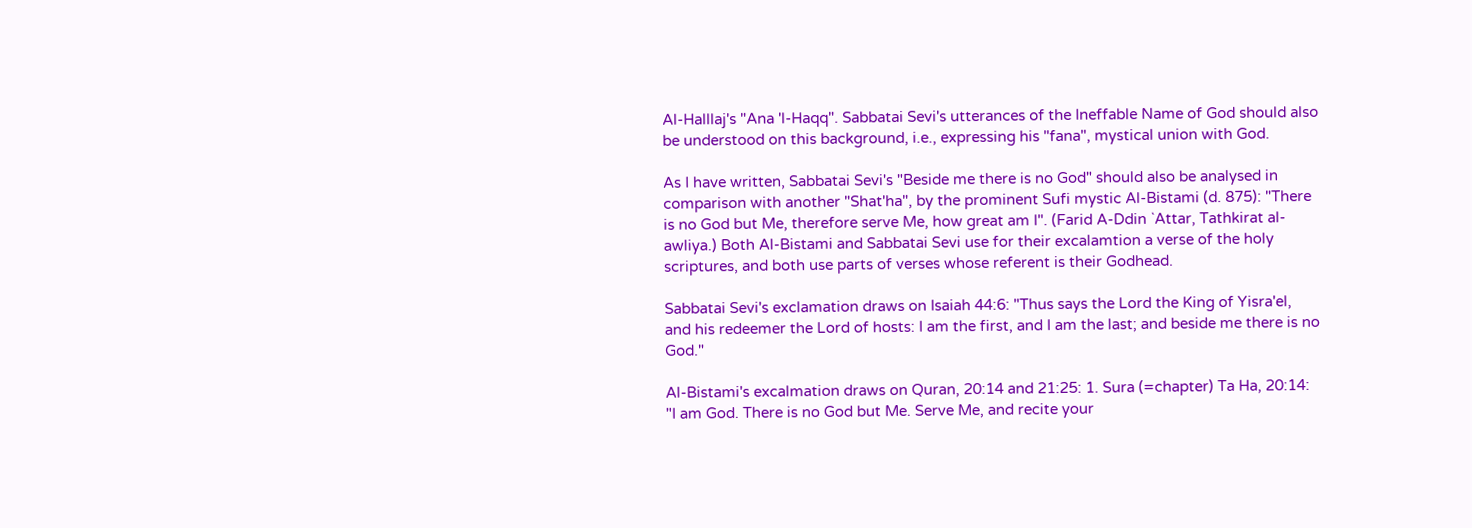Al-Halllaj's "Ana 'l-Haqq". Sabbatai Sevi's utterances of the Ineffable Name of God should also be understood on this background, i.e., expressing his "fana", mystical union with God.

As I have written, Sabbatai Sevi's "Beside me there is no God" should also be analysed in comparison with another "Shat'ha", by the prominent Sufi mystic Al-Bistami (d. 875): "There is no God but Me, therefore serve Me, how great am I". (Farid A-Ddin `Attar, Tathkirat al-awliya.) Both Al-Bistami and Sabbatai Sevi use for their excalamtion a verse of the holy scriptures, and both use parts of verses whose referent is their Godhead.

Sabbatai Sevi's exclamation draws on Isaiah 44:6: "Thus says the Lord the King of Yisra'el, and his redeemer the Lord of hosts: I am the first, and I am the last; and beside me there is no God."

Al-Bistami's excalmation draws on Quran, 20:14 and 21:25: 1. Sura (=chapter) Ta Ha, 20:14: "I am God. There is no God but Me. Serve Me, and recite your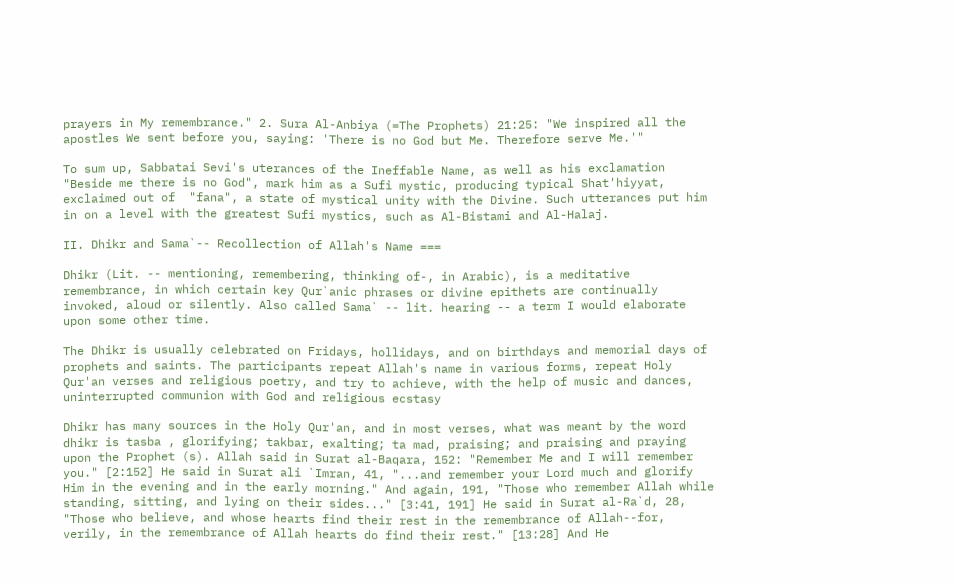prayers in My remembrance." 2. Sura Al-Anbiya (=The Prophets) 21:25: "We inspired all the apostles We sent before you, saying: 'There is no God but Me. Therefore serve Me.'"

To sum up, Sabbatai Sevi's uterances of the Ineffable Name, as well as his exclamation "Beside me there is no God", mark him as a Sufi mystic, producing typical Shat'hiyyat, exclaimed out of  "fana", a state of mystical unity with the Divine. Such utterances put him in on a level with the greatest Sufi mystics, such as Al-Bistami and Al-Halaj.

II. Dhikr and Sama`-- Recollection of Allah's Name ===

Dhikr (Lit. -- mentioning, remembering, thinking of-, in Arabic), is a meditative remembrance, in which certain key Qur`anic phrases or divine epithets are continually invoked, aloud or silently. Also called Sama` -- lit. hearing -- a term I would elaborate upon some other time.

The Dhikr is usually celebrated on Fridays, hollidays, and on birthdays and memorial days of prophets and saints. The participants repeat Allah's name in various forms, repeat Holy Qur'an verses and religious poetry, and try to achieve, with the help of music and dances, uninterrupted communion with God and religious ecstasy

Dhikr has many sources in the Holy Qur'an, and in most verses, what was meant by the word dhikr is tasba , glorifying; takbar, exalting; ta mad, praising; and praising and praying upon the Prophet (s). Allah said in Surat al-Baqara, 152: "Remember Me and I will remember you." [2:152] He said in Surat ali `Imran, 41, "...and remember your Lord much and glorify Him in the evening and in the early morning." And again, 191, "Those who remember Allah while standing, sitting, and lying on their sides..." [3:41, 191] He said in Surat al-Ra`d, 28, "Those who believe, and whose hearts find their rest in the remembrance of Allah--for, verily, in the remembrance of Allah hearts do find their rest." [13:28] And He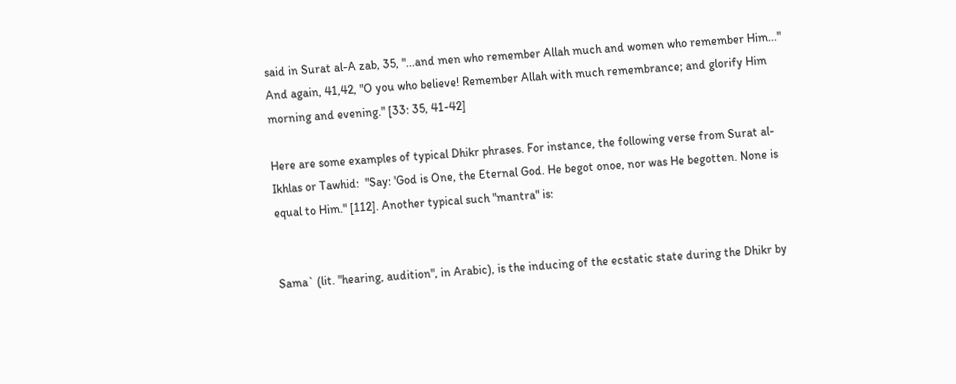said in Surat al-A zab, 35, "...and men who remember Allah much and women who remember Him..." And again, 41,42, "O you who believe! Remember Allah with much remembrance; and glorify Him morning and evening." [33: 35, 41-42]

Here are some examples of typical Dhikr phrases. For instance, the following verse from Surat al-Ikhlas or Tawhid:  "Say: 'God is One, the Eternal God. He begot onoe, nor was He begotten. None is equal to Him." [112]. Another typical such "mantra" is:


Sama` (lit. "hearing, audition", in Arabic), is the inducing of the ecstatic state during the Dhikr by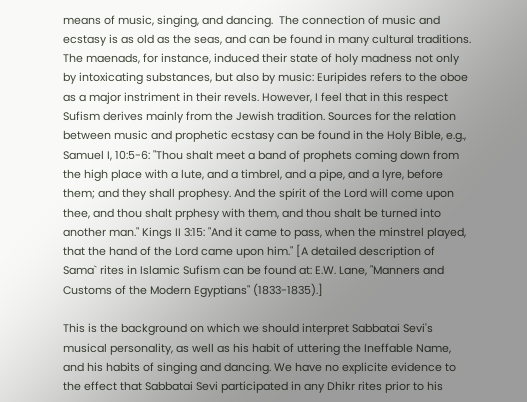means of music, singing, and dancing.  The connection of music and ecstasy is as old as the seas, and can be found in many cultural traditions. The maenads, for instance, induced their state of holy madness not only by intoxicating substances, but also by music: Euripides refers to the oboe as a major instriment in their revels. However, I feel that in this respect Sufism derives mainly from the Jewish tradition. Sources for the relation between music and prophetic ecstasy can be found in the Holy Bible, e.g., Samuel I, 10:5-6: "Thou shalt meet a band of prophets coming down from the high place with a lute, and a timbrel, and a pipe, and a lyre, before them; and they shall prophesy. And the spirit of the Lord will come upon thee, and thou shalt prphesy with them, and thou shalt be turned into another man." Kings II 3:15: "And it came to pass, when the minstrel played, that the hand of the Lord came upon him." [A detailed description of Sama` rites in Islamic Sufism can be found at: E.W. Lane, "Manners and Customs of the Modern Egyptians" (1833-1835).]

This is the background on which we should interpret Sabbatai Sevi's musical personality, as well as his habit of uttering the Ineffable Name, and his habits of singing and dancing. We have no explicite evidence to the effect that Sabbatai Sevi participated in any Dhikr rites prior to his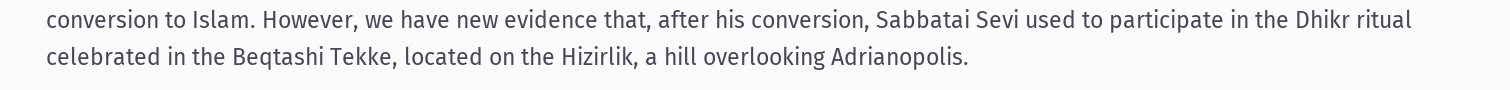conversion to Islam. However, we have new evidence that, after his conversion, Sabbatai Sevi used to participate in the Dhikr ritual celebrated in the Beqtashi Tekke, located on the Hizirlik, a hill overlooking Adrianopolis.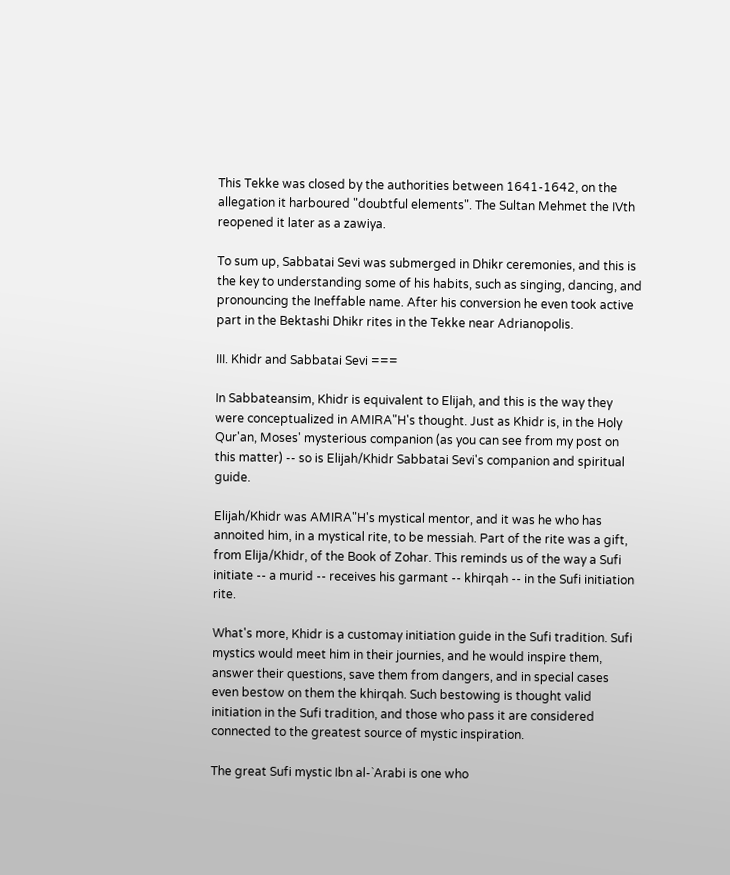This Tekke was closed by the authorities between 1641-1642, on the allegation it harboured "doubtful elements". The Sultan Mehmet the IVth reopened it later as a zawiya.

To sum up, Sabbatai Sevi was submerged in Dhikr ceremonies, and this is the key to understanding some of his habits, such as singing, dancing, and pronouncing the Ineffable name. After his conversion he even took active part in the Bektashi Dhikr rites in the Tekke near Adrianopolis.

III. Khidr and Sabbatai Sevi ===

In Sabbateansim, Khidr is equivalent to Elijah, and this is the way they were conceptualized in AMIRA"H's thought. Just as Khidr is, in the Holy Qur'an, Moses' mysterious companion (as you can see from my post on this matter) -- so is Elijah/Khidr Sabbatai Sevi's companion and spiritual guide.

Elijah/Khidr was AMIRA"H's mystical mentor, and it was he who has annoited him, in a mystical rite, to be messiah. Part of the rite was a gift, from Elija/Khidr, of the Book of Zohar. This reminds us of the way a Sufi initiate -- a murid -- receives his garmant -- khirqah -- in the Sufi initiation rite.

What's more, Khidr is a customay initiation guide in the Sufi tradition. Sufi mystics would meet him in their journies, and he would inspire them, answer their questions, save them from dangers, and in special cases even bestow on them the khirqah. Such bestowing is thought valid initiation in the Sufi tradition, and those who pass it are considered connected to the greatest source of mystic inspiration.

The great Sufi mystic Ibn al-`Arabi is one who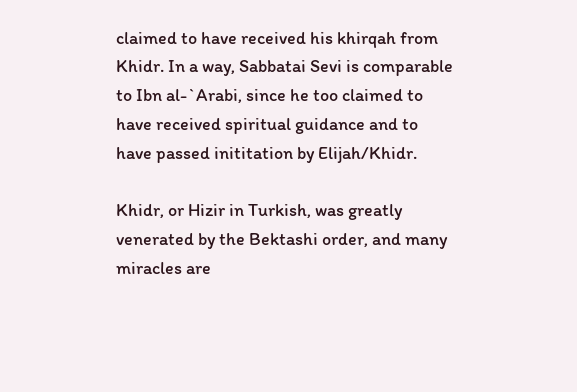claimed to have received his khirqah from Khidr. In a way, Sabbatai Sevi is comparable to Ibn al-`Arabi, since he too claimed to have received spiritual guidance and to have passed inititation by Elijah/Khidr.

Khidr, or Hizir in Turkish, was greatly venerated by the Bektashi order, and many miracles are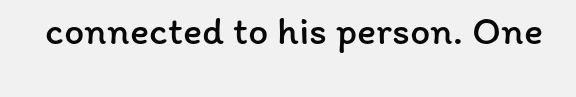connected to his person. One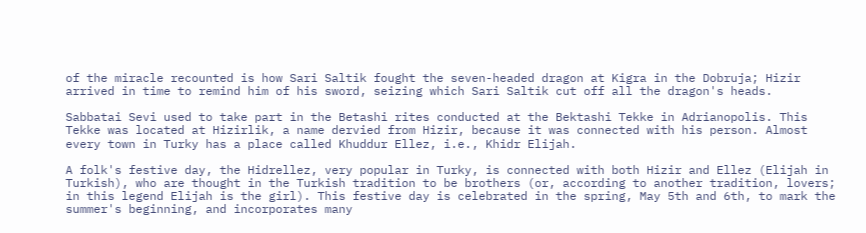of the miracle recounted is how Sari Saltik fought the seven-headed dragon at Kigra in the Dobruja; Hizir arrived in time to remind him of his sword, seizing which Sari Saltik cut off all the dragon's heads.

Sabbatai Sevi used to take part in the Betashi rites conducted at the Bektashi Tekke in Adrianopolis. This Tekke was located at Hizirlik, a name dervied from Hizir, because it was connected with his person. Almost every town in Turky has a place called Khuddur Ellez, i.e., Khidr Elijah.

A folk's festive day, the Hidrellez, very popular in Turky, is connected with both Hizir and Ellez (Elijah in Turkish), who are thought in the Turkish tradition to be brothers (or, according to another tradition, lovers; in this legend Elijah is the girl). This festive day is celebrated in the spring, May 5th and 6th, to mark the summer's beginning, and incorporates many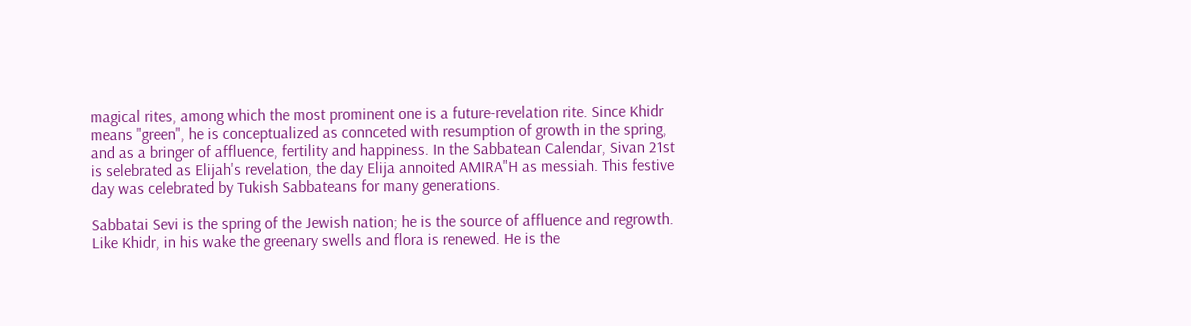magical rites, among which the most prominent one is a future-revelation rite. Since Khidr means "green", he is conceptualized as connceted with resumption of growth in the spring, and as a bringer of affluence, fertility and happiness. In the Sabbatean Calendar, Sivan 21st is selebrated as Elijah's revelation, the day Elija annoited AMIRA"H as messiah. This festive day was celebrated by Tukish Sabbateans for many generations.

Sabbatai Sevi is the spring of the Jewish nation; he is the source of affluence and regrowth. Like Khidr, in his wake the greenary swells and flora is renewed. He is the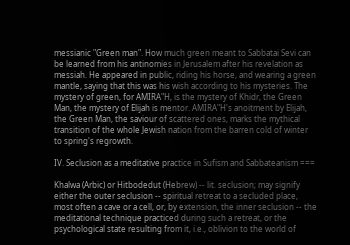messianic "Green man". How much green meant to Sabbatai Sevi can be learned from his antinomies in Jerusalem after his revelation as messiah. He appeared in public, riding his horse, and wearing a green mantle, saying that this was his wish according to his mysteries. The mystery of green, for AMIRA"H, is the mystery of Khidr, the Green Man, the mystery of Elijah is mentor. AMIRA"H's anoitment by Elijah, the Green Man, the saviour of scattered ones, marks the mythical transition of the whole Jewish nation from the barren cold of winter to spring's regrowth.

IV. Seclusion as a meditative practice in Sufism and Sabbateanism ===

Khalwa (Arbic) or Hitbodedut (Hebrew) -- lit. seclusion; may signify either the outer seclusion -- spiritual retreat to a secluded place, most often a cave or a cell, or, by extension, the inner seclusion -- the meditational technique practiced during such a retreat, or the psychological state resulting from it, i.e., oblivion to the world of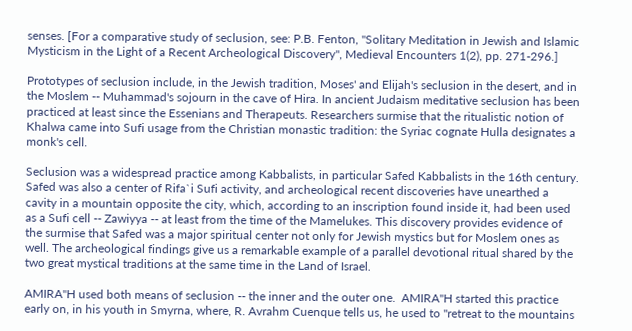senses. [For a comparative study of seclusion, see: P.B. Fenton, "Solitary Meditation in Jewish and Islamic Mysticism in the Light of a Recent Archeological Discovery", Medieval Encounters 1(2), pp. 271-296.]

Prototypes of seclusion include, in the Jewish tradition, Moses' and Elijah's seclusion in the desert, and in the Moslem -- Muhammad's sojourn in the cave of Hira. In ancient Judaism meditative seclusion has been practiced at least since the Essenians and Therapeuts. Researchers surmise that the ritualistic notion of Khalwa came into Sufi usage from the Christian monastic tradition: the Syriac cognate Hulla designates a monk's cell.

Seclusion was a widespread practice among Kabbalists, in particular Safed Kabbalists in the 16th century. Safed was also a center of Rifa`i Sufi activity, and archeological recent discoveries have unearthed a cavity in a mountain opposite the city, which, according to an inscription found inside it, had been used as a Sufi cell -- Zawiyya -- at least from the time of the Mamelukes. This discovery provides evidence of the surmise that Safed was a major spiritual center not only for Jewish mystics but for Moslem ones as well. The archeological findings give us a remarkable example of a parallel devotional ritual shared by the two great mystical traditions at the same time in the Land of Israel.

AMIRA"H used both means of seclusion -- the inner and the outer one.  AMIRA"H started this practice early on, in his youth in Smyrna, where, R. Avrahm Cuenque tells us, he used to "retreat to the mountains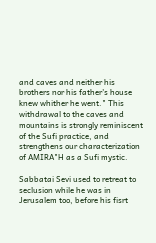and caves and neither his brothers nor his father's house knew whither he went." This withdrawal to the caves and mountains is strongly reminiscent of the Sufi practice, and strengthens our characterization of AMIRA"H as a Sufi mystic.

Sabbatai Sevi used to retreat to seclusion while he was in Jerusalem too, before his fisrt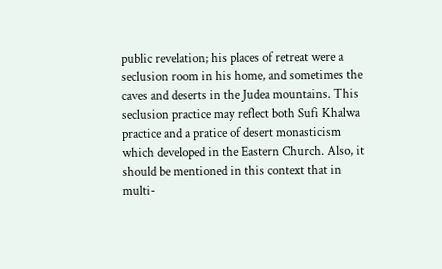public revelation; his places of retreat were a seclusion room in his home, and sometimes the caves and deserts in the Judea mountains. This seclusion practice may reflect both Sufi Khalwa practice and a pratice of desert monasticism which developed in the Eastern Church. Also, it should be mentioned in this context that in multi-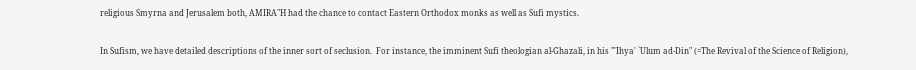religious Smyrna and Jerusalem both, AMIRA"H had the chance to contact Eastern Orthodox monks as well as Sufi mystics.

In Sufism, we have detailed descriptions of the inner sort of seclusion.  For instance, the imminent Sufi theologian al-Ghazali, in his "'Ihya' `Ulum ad-Din" (=The Revival of the Science of Religion),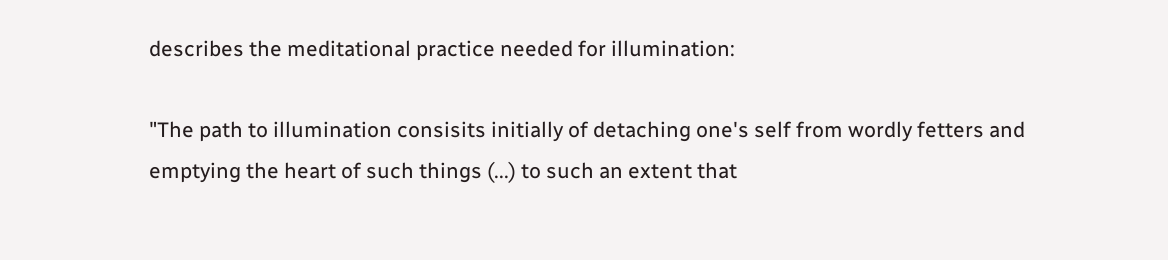describes the meditational practice needed for illumination:

"The path to illumination consisits initially of detaching one's self from wordly fetters and emptying the heart of such things (...) to such an extent that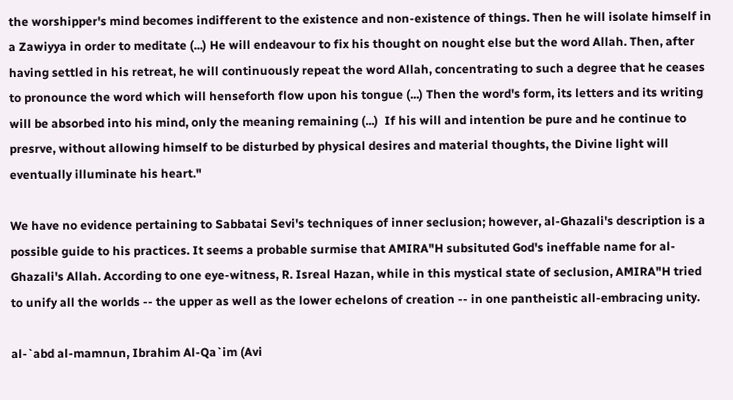the worshipper's mind becomes indifferent to the existence and non-existence of things. Then he will isolate himself in a Zawiyya in order to meditate (...) He will endeavour to fix his thought on nought else but the word Allah. Then, after having settled in his retreat, he will continuously repeat the word Allah, concentrating to such a degree that he ceases to pronounce the word which will henseforth flow upon his tongue (...) Then the word's form, its letters and its writing will be absorbed into his mind, only the meaning remaining (...)  If his will and intention be pure and he continue to presrve, without allowing himself to be disturbed by physical desires and material thoughts, the Divine light will eventually illuminate his heart."

We have no evidence pertaining to Sabbatai Sevi's techniques of inner seclusion; however, al-Ghazali's description is a possible guide to his practices. It seems a probable surmise that AMIRA"H subsituted God's ineffable name for al-Ghazali's Allah. According to one eye-witness, R. Isreal Hazan, while in this mystical state of seclusion, AMIRA"H tried to unify all the worlds -- the upper as well as the lower echelons of creation -- in one pantheistic all-embracing unity.

al-`abd al-mamnun, Ibrahim Al-Qa`im (Avi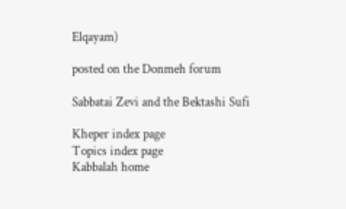Elqayam)

posted on the Donmeh forum

Sabbatai Zevi and the Bektashi Sufi

Kheper index page
Topics index page
Kabbalah home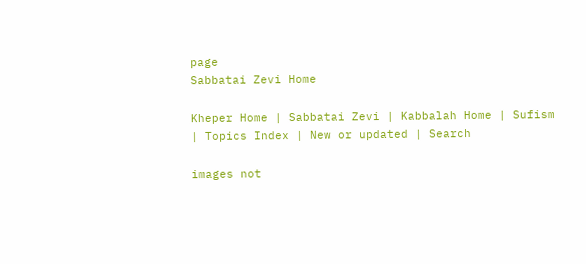page
Sabbatai Zevi Home

Kheper Home | Sabbatai Zevi | Kabbalah Home | Sufism | Topics Index | New or updated | Search

images not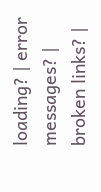loading? | error messages? | broken links? |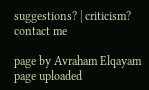suggestions? | criticism?
contact me

page by Avraham Elqayam
page uploaded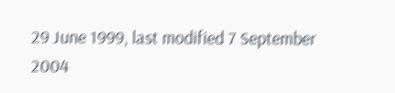29 June 1999, last modified 7 September 2004